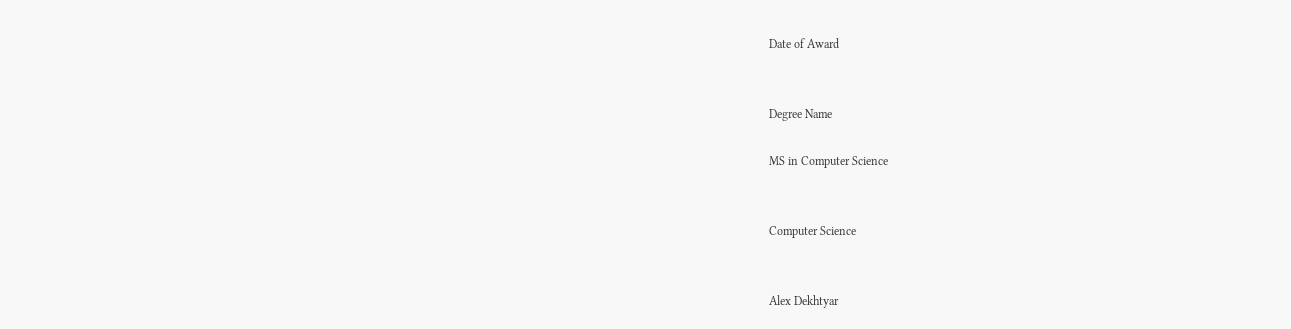Date of Award


Degree Name

MS in Computer Science


Computer Science


Alex Dekhtyar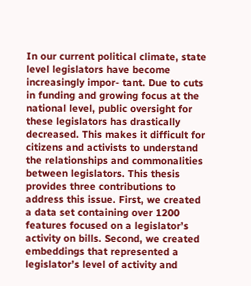In our current political climate, state level legislators have become increasingly impor- tant. Due to cuts in funding and growing focus at the national level, public oversight for these legislators has drastically decreased. This makes it difficult for citizens and activists to understand the relationships and commonalities between legislators. This thesis provides three contributions to address this issue. First, we created a data set containing over 1200 features focused on a legislator’s activity on bills. Second, we created embeddings that represented a legislator’s level of activity and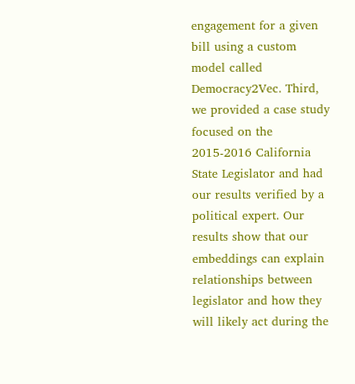engagement for a given bill using a custom model called Democracy2Vec. Third, we provided a case study focused on the 2015-2016 California State Legislator and had our results verified by a political expert. Our results show that our embeddings can explain relationships between legislator and how they will likely act during the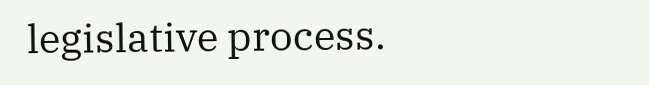legislative process.